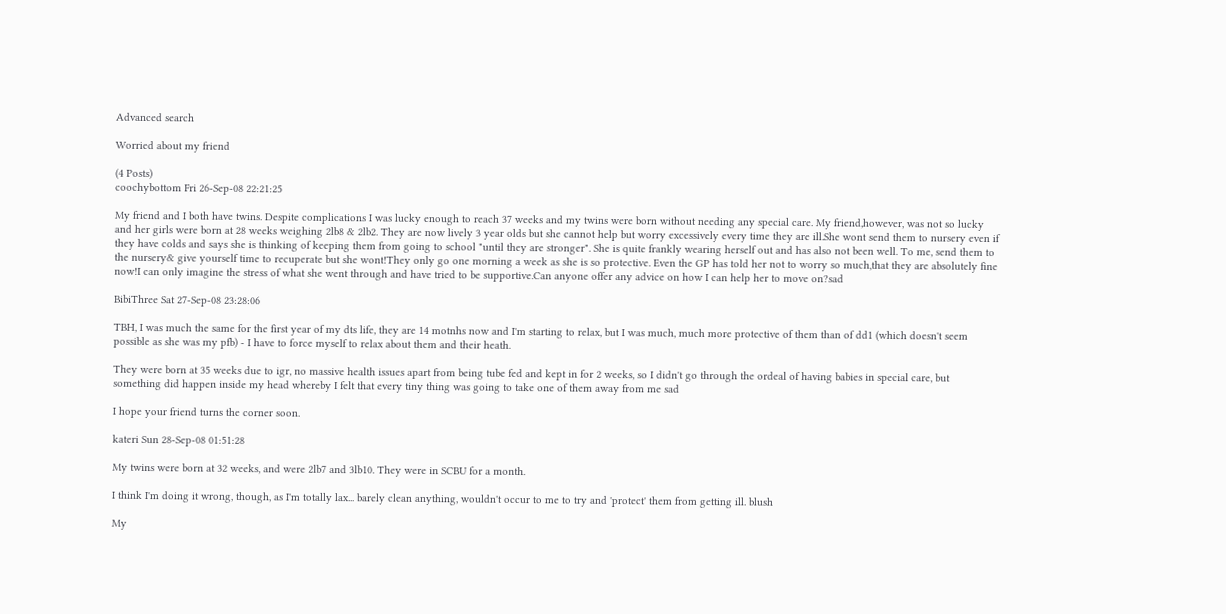Advanced search

Worried about my friend

(4 Posts)
coochybottom Fri 26-Sep-08 22:21:25

My friend and I both have twins. Despite complications I was lucky enough to reach 37 weeks and my twins were born without needing any special care. My friend,however, was not so lucky and her girls were born at 28 weeks weighing 2lb8 & 2lb2. They are now lively 3 year olds but she cannot help but worry excessively every time they are ill.She wont send them to nursery even if they have colds and says she is thinking of keeping them from going to school "until they are stronger". She is quite frankly wearing herself out and has also not been well. To me, send them to the nursery& give yourself time to recuperate but she wont!They only go one morning a week as she is so protective. Even the GP has told her not to worry so much,that they are absolutely fine now!I can only imagine the stress of what she went through and have tried to be supportive.Can anyone offer any advice on how I can help her to move on?sad

BibiThree Sat 27-Sep-08 23:28:06

TBH, I was much the same for the first year of my dts life, they are 14 motnhs now and I'm starting to relax, but I was much, much more protective of them than of dd1 (which doesn't seem possible as she was my pfb) - I have to force myself to relax about them and their heath.

They were born at 35 weeks due to igr, no massive health issues apart from being tube fed and kept in for 2 weeks, so I didn't go through the ordeal of having babies in special care, but something did happen inside my head whereby I felt that every tiny thing was going to take one of them away from me sad

I hope your friend turns the corner soon.

kateri Sun 28-Sep-08 01:51:28

My twins were born at 32 weeks, and were 2lb7 and 3lb10. They were in SCBU for a month.

I think I'm doing it wrong, though, as I'm totally lax... barely clean anything, wouldn't occur to me to try and 'protect' them from getting ill. blush

My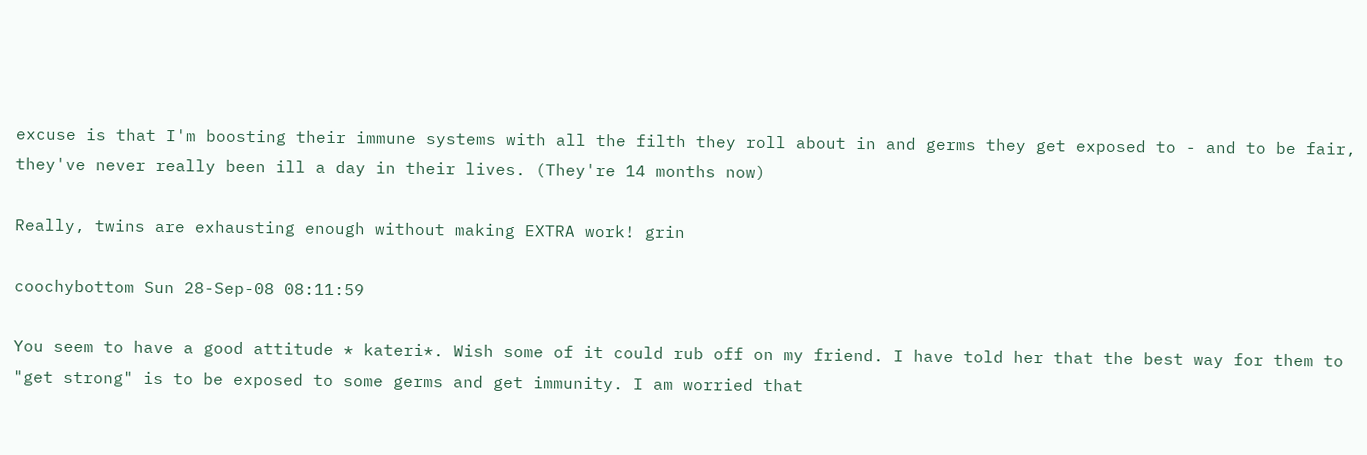excuse is that I'm boosting their immune systems with all the filth they roll about in and germs they get exposed to - and to be fair, they've never really been ill a day in their lives. (They're 14 months now)

Really, twins are exhausting enough without making EXTRA work! grin

coochybottom Sun 28-Sep-08 08:11:59

You seem to have a good attitude * kateri*. Wish some of it could rub off on my friend. I have told her that the best way for them to "get strong" is to be exposed to some germs and get immunity. I am worried that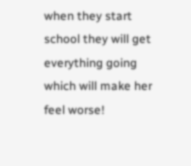when they start school they will get everything going which will make her feel worse!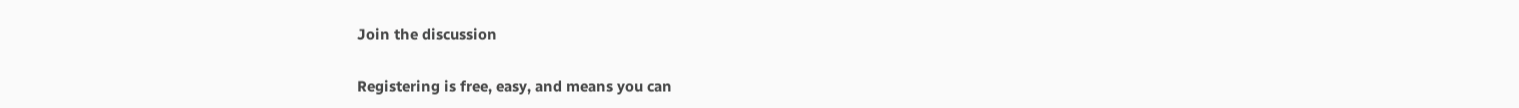Join the discussion

Registering is free, easy, and means you can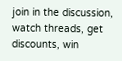join in the discussion, watch threads, get discounts, win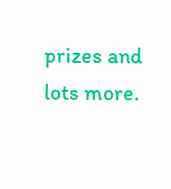prizes and lots more.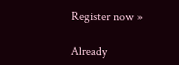Register now »

Already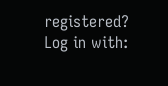registered? Log in with: